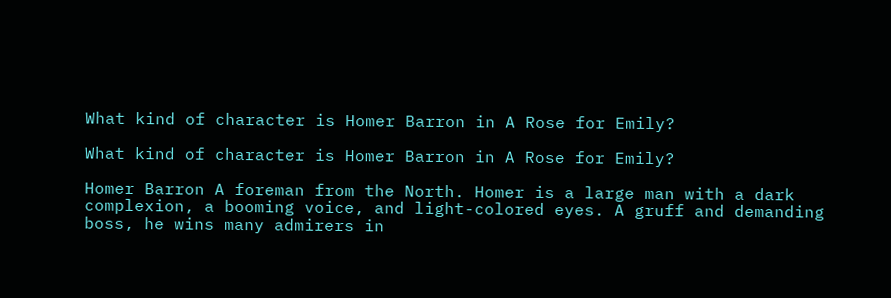What kind of character is Homer Barron in A Rose for Emily?

What kind of character is Homer Barron in A Rose for Emily?

Homer Barron A foreman from the North. Homer is a large man with a dark complexion, a booming voice, and light-colored eyes. A gruff and demanding boss, he wins many admirers in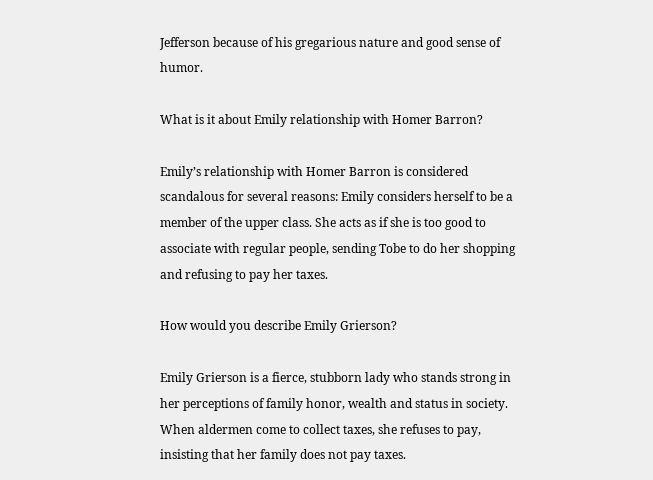Jefferson because of his gregarious nature and good sense of humor.

What is it about Emily relationship with Homer Barron?

Emily’s relationship with Homer Barron is considered scandalous for several reasons: Emily considers herself to be a member of the upper class. She acts as if she is too good to associate with regular people, sending Tobe to do her shopping and refusing to pay her taxes.

How would you describe Emily Grierson?

Emily Grierson is a fierce, stubborn lady who stands strong in her perceptions of family honor, wealth and status in society. When aldermen come to collect taxes, she refuses to pay, insisting that her family does not pay taxes.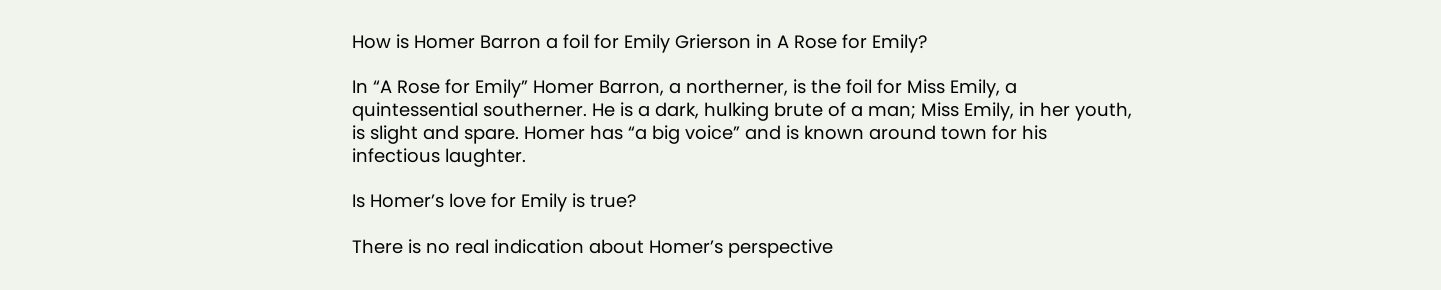How is Homer Barron a foil for Emily Grierson in A Rose for Emily?

In “A Rose for Emily” Homer Barron, a northerner, is the foil for Miss Emily, a quintessential southerner. He is a dark, hulking brute of a man; Miss Emily, in her youth, is slight and spare. Homer has “a big voice” and is known around town for his infectious laughter.

Is Homer’s love for Emily is true?

There is no real indication about Homer’s perspective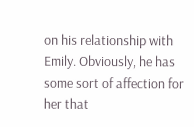on his relationship with Emily. Obviously, he has some sort of affection for her that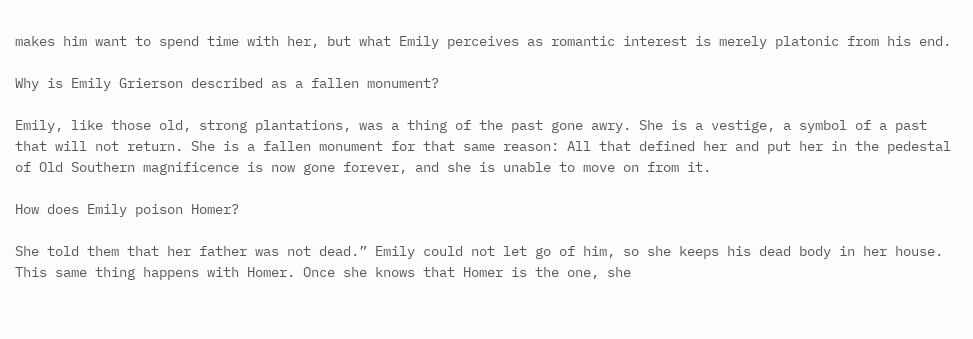makes him want to spend time with her, but what Emily perceives as romantic interest is merely platonic from his end.

Why is Emily Grierson described as a fallen monument?

Emily, like those old, strong plantations, was a thing of the past gone awry. She is a vestige, a symbol of a past that will not return. She is a fallen monument for that same reason: All that defined her and put her in the pedestal of Old Southern magnificence is now gone forever, and she is unable to move on from it.

How does Emily poison Homer?

She told them that her father was not dead.” Emily could not let go of him, so she keeps his dead body in her house. This same thing happens with Homer. Once she knows that Homer is the one, she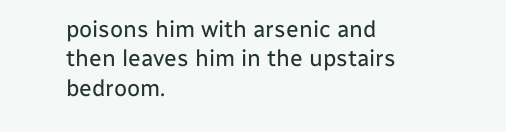poisons him with arsenic and then leaves him in the upstairs bedroom.